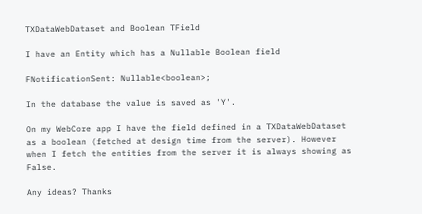TXDataWebDataset and Boolean TField

I have an Entity which has a Nullable Boolean field

FNotificationSent: Nullable<boolean>;

In the database the value is saved as 'Y'.

On my WebCore app I have the field defined in a TXDataWebDataset as a boolean (fetched at design time from the server). However when I fetch the entities from the server it is always showing as False.

Any ideas? Thanks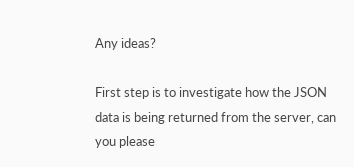Any ideas?

First step is to investigate how the JSON data is being returned from the server, can you please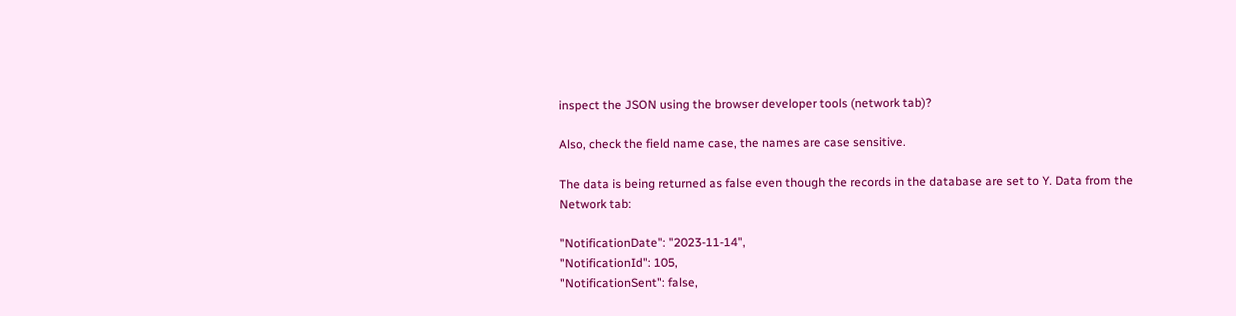inspect the JSON using the browser developer tools (network tab)?

Also, check the field name case, the names are case sensitive.

The data is being returned as false even though the records in the database are set to Y. Data from the Network tab:

"NotificationDate": "2023-11-14",
"NotificationId": 105,
"NotificationSent": false,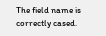The field name is correctly cased.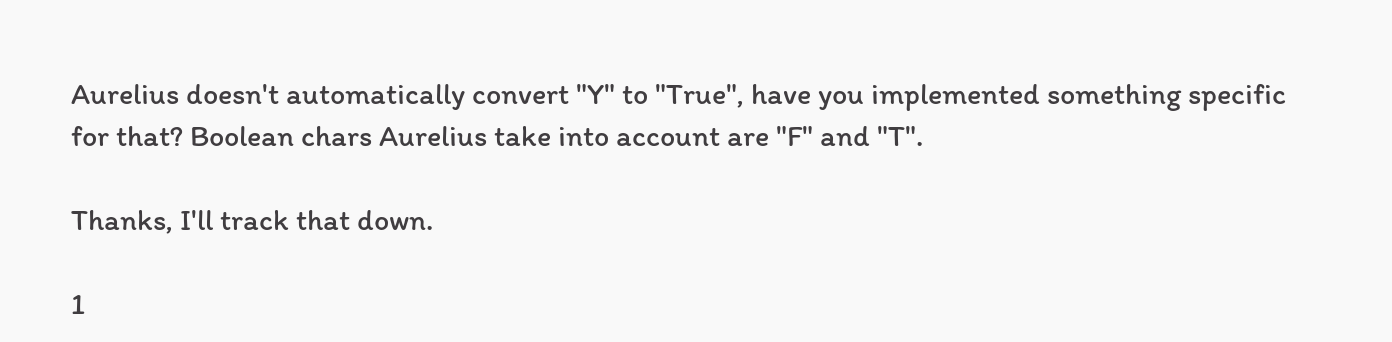Aurelius doesn't automatically convert "Y" to "True", have you implemented something specific for that? Boolean chars Aurelius take into account are "F" and "T".

Thanks, I'll track that down.

1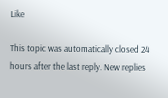Like

This topic was automatically closed 24 hours after the last reply. New replies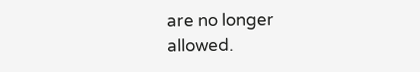are no longer allowed.